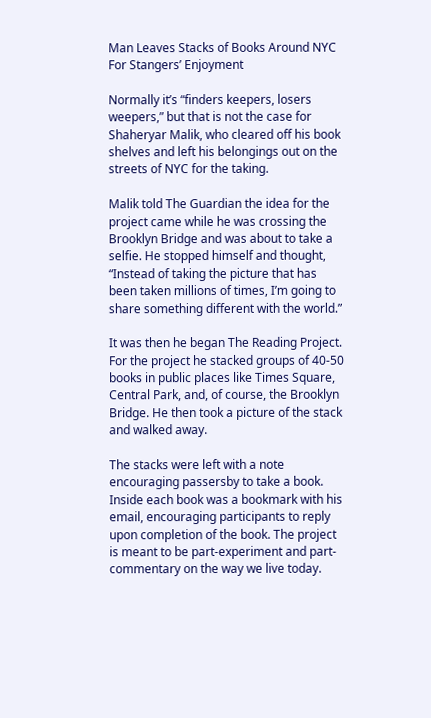Man Leaves Stacks of Books Around NYC For Stangers’ Enjoyment

Normally it’s “finders keepers, losers weepers,” but that is not the case for Shaheryar Malik, who cleared off his book shelves and left his belongings out on the streets of NYC for the taking.

Malik told The Guardian the idea for the project came while he was crossing the Brooklyn Bridge and was about to take a selfie. He stopped himself and thought, “Instead of taking the picture that has been taken millions of times, I’m going to share something different with the world.”

It was then he began The Reading Project. For the project he stacked groups of 40-50 books in public places like Times Square, Central Park, and, of course, the Brooklyn Bridge. He then took a picture of the stack and walked away.

The stacks were left with a note encouraging passersby to take a book. Inside each book was a bookmark with his email, encouraging participants to reply upon completion of the book. The project is meant to be part-experiment and part-commentary on the way we live today.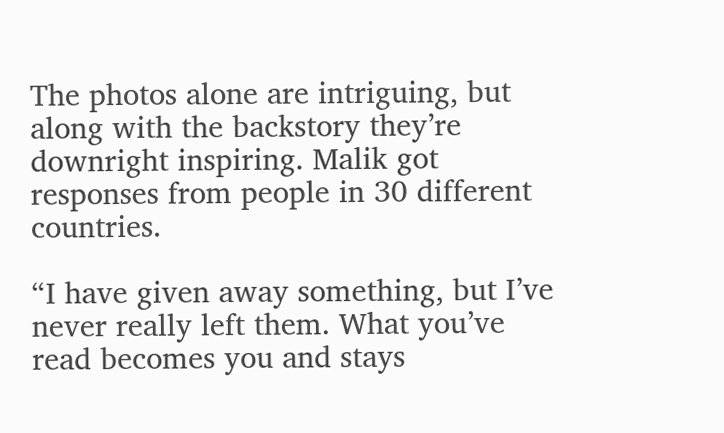The photos alone are intriguing, but along with the backstory they’re downright inspiring. Malik got responses from people in 30 different countries.

“I have given away something, but I’ve never really left them. What you’ve read becomes you and stays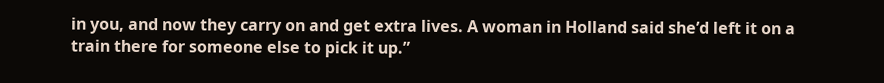in you, and now they carry on and get extra lives. A woman in Holland said she’d left it on a train there for someone else to pick it up.”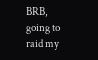BRB, going to raid my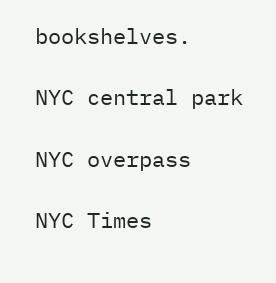bookshelves.

NYC central park

NYC overpass

NYC Times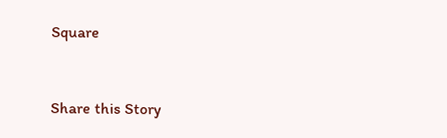Square


Share this Story